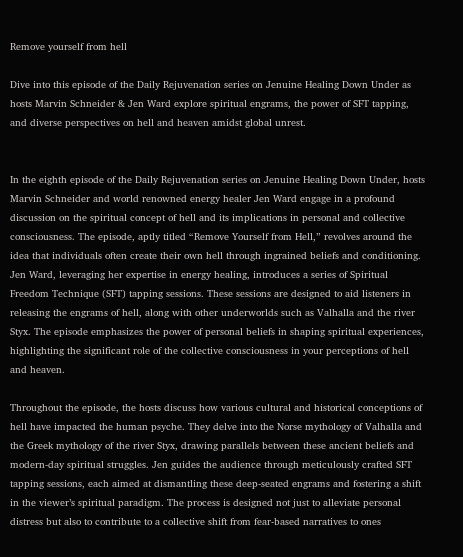Remove yourself from hell

Dive into this episode of the Daily Rejuvenation series on Jenuine Healing Down Under as hosts Marvin Schneider & Jen Ward explore spiritual engrams, the power of SFT tapping, and diverse perspectives on hell and heaven amidst global unrest.


In the eighth episode of the Daily Rejuvenation series on Jenuine Healing Down Under, hosts Marvin Schneider and world renowned energy healer Jen Ward engage in a profound discussion on the spiritual concept of hell and its implications in personal and collective consciousness. The episode, aptly titled “Remove Yourself from Hell,” revolves around the idea that individuals often create their own hell through ingrained beliefs and conditioning. Jen Ward, leveraging her expertise in energy healing, introduces a series of Spiritual Freedom Technique (SFT) tapping sessions. These sessions are designed to aid listeners in releasing the engrams of hell, along with other underworlds such as Valhalla and the river Styx. The episode emphasizes the power of personal beliefs in shaping spiritual experiences, highlighting the significant role of the collective consciousness in your perceptions of hell and heaven.

Throughout the episode, the hosts discuss how various cultural and historical conceptions of hell have impacted the human psyche. They delve into the Norse mythology of Valhalla and the Greek mythology of the river Styx, drawing parallels between these ancient beliefs and modern-day spiritual struggles. Jen guides the audience through meticulously crafted SFT tapping sessions, each aimed at dismantling these deep-seated engrams and fostering a shift in the viewer’s spiritual paradigm. The process is designed not just to alleviate personal distress but also to contribute to a collective shift from fear-based narratives to ones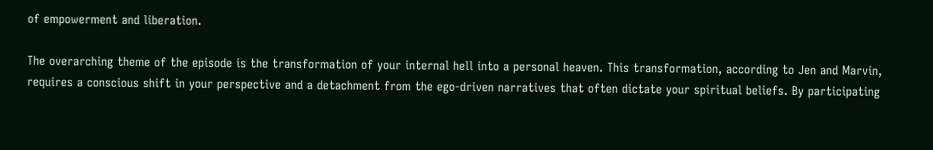of empowerment and liberation.

The overarching theme of the episode is the transformation of your internal hell into a personal heaven. This transformation, according to Jen and Marvin, requires a conscious shift in your perspective and a detachment from the ego-driven narratives that often dictate your spiritual beliefs. By participating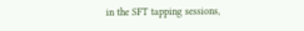in the SFT tapping sessions,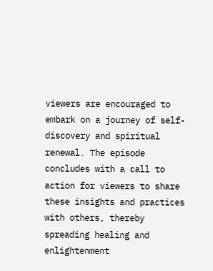viewers are encouraged to embark on a journey of self-discovery and spiritual renewal. The episode concludes with a call to action for viewers to share these insights and practices with others, thereby spreading healing and enlightenment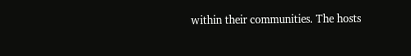within their communities. The hosts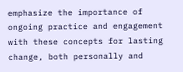emphasize the importance of ongoing practice and engagement with these concepts for lasting change, both personally and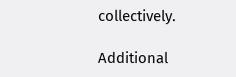collectively.

Additional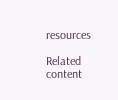resources

Related content